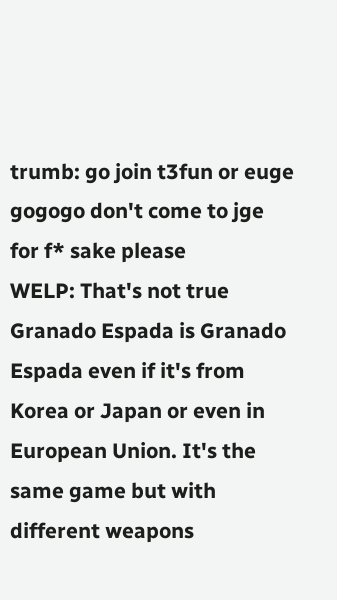trumb: go join t3fun or euge gogogo don't come to jge for f* sake please
WELP: That's not true Granado Espada is Granado Espada even if it's from Korea or Japan or even in European Union. It's the same game but with different weapons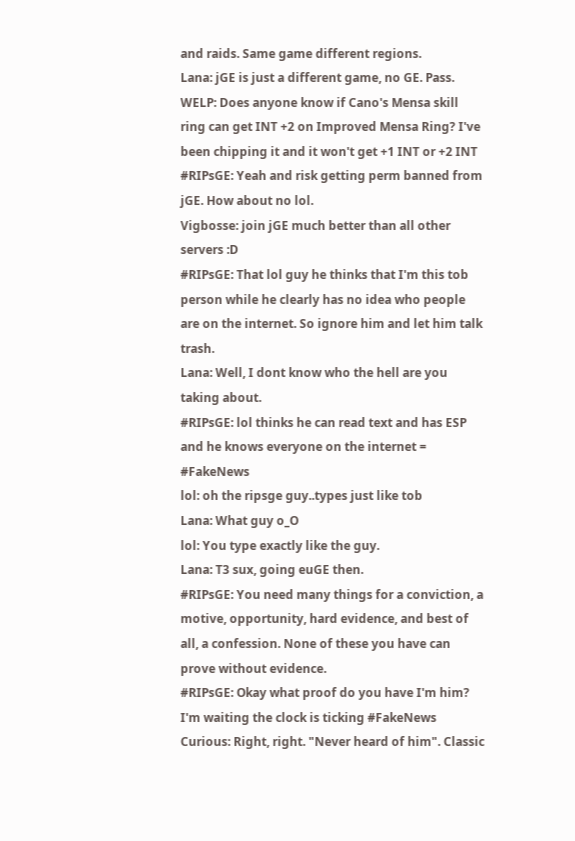and raids. Same game different regions.
Lana: jGE is just a different game, no GE. Pass.
WELP: Does anyone know if Cano's Mensa skill ring can get INT +2 on Improved Mensa Ring? I've been chipping it and it won't get +1 INT or +2 INT
#RIPsGE: Yeah and risk getting perm banned from jGE. How about no lol.
Vigbosse: join jGE much better than all other servers :D
#RIPsGE: That lol guy he thinks that I'm this tob person while he clearly has no idea who people are on the internet. So ignore him and let him talk trash.
Lana: Well, I dont know who the hell are you taking about.
#RIPsGE: lol thinks he can read text and has ESP and he knows everyone on the internet = #FakeNews
lol: oh the ripsge guy..types just like tob
Lana: What guy o_O
lol: You type exactly like the guy.
Lana: T3 sux, going euGE then.
#RIPsGE: You need many things for a conviction, a motive, opportunity, hard evidence, and best of all, a confession. None of these you have can prove without evidence.
#RIPsGE: Okay what proof do you have I'm him? I'm waiting the clock is ticking #FakeNews
Curious: Right, right. "Never heard of him". Classic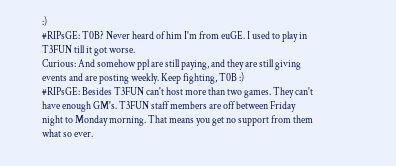:)
#RIPsGE: T0B? Never heard of him I'm from euGE. I used to play in T3FUN till it got worse.
Curious: And somehow ppl are still paying, and they are still giving events and are posting weekly. Keep fighting, T0B :)
#RIPsGE: Besides T3FUN can't host more than two games. They can't have enough GM's. T3FUN staff members are off between Friday night to Monday morning. That means you get no support from them what so ever.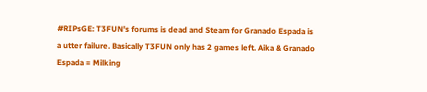#RIPsGE: T3FUN's forums is dead and Steam for Granado Espada is a utter failure. Basically T3FUN only has 2 games left. Aika & Granado Espada = Milking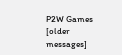P2W Games
[older messages]